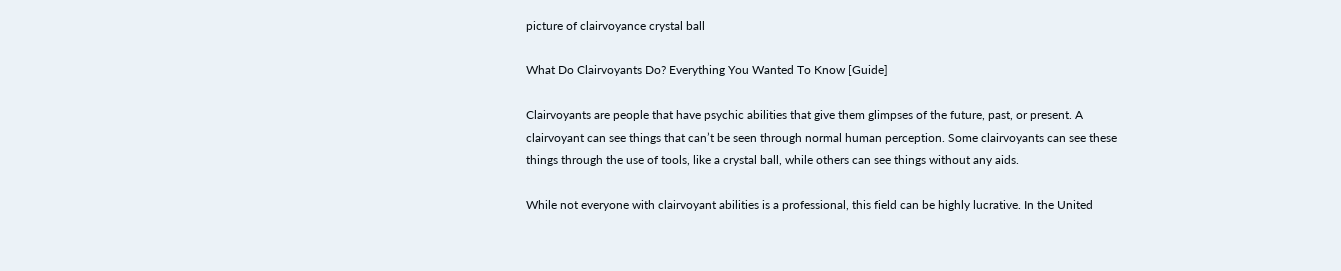picture of clairvoyance crystal ball

What Do Clairvoyants Do? Everything You Wanted To Know [Guide]

Clairvoyants are people that have psychic abilities that give them glimpses of the future, past, or present. A clairvoyant can see things that can’t be seen through normal human perception. Some clairvoyants can see these things through the use of tools, like a crystal ball, while others can see things without any aids.

While not everyone with clairvoyant abilities is a professional, this field can be highly lucrative. In the United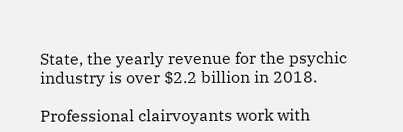State, the yearly revenue for the psychic industry is over $2.2 billion in 2018.

Professional clairvoyants work with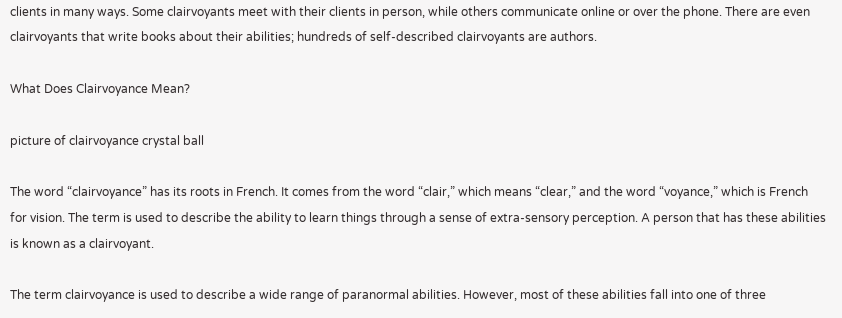clients in many ways. Some clairvoyants meet with their clients in person, while others communicate online or over the phone. There are even clairvoyants that write books about their abilities; hundreds of self-described clairvoyants are authors.

What Does Clairvoyance Mean?

picture of clairvoyance crystal ball

The word “clairvoyance” has its roots in French. It comes from the word “clair,” which means “clear,” and the word “voyance,” which is French for vision. The term is used to describe the ability to learn things through a sense of extra-sensory perception. A person that has these abilities is known as a clairvoyant.

The term clairvoyance is used to describe a wide range of paranormal abilities. However, most of these abilities fall into one of three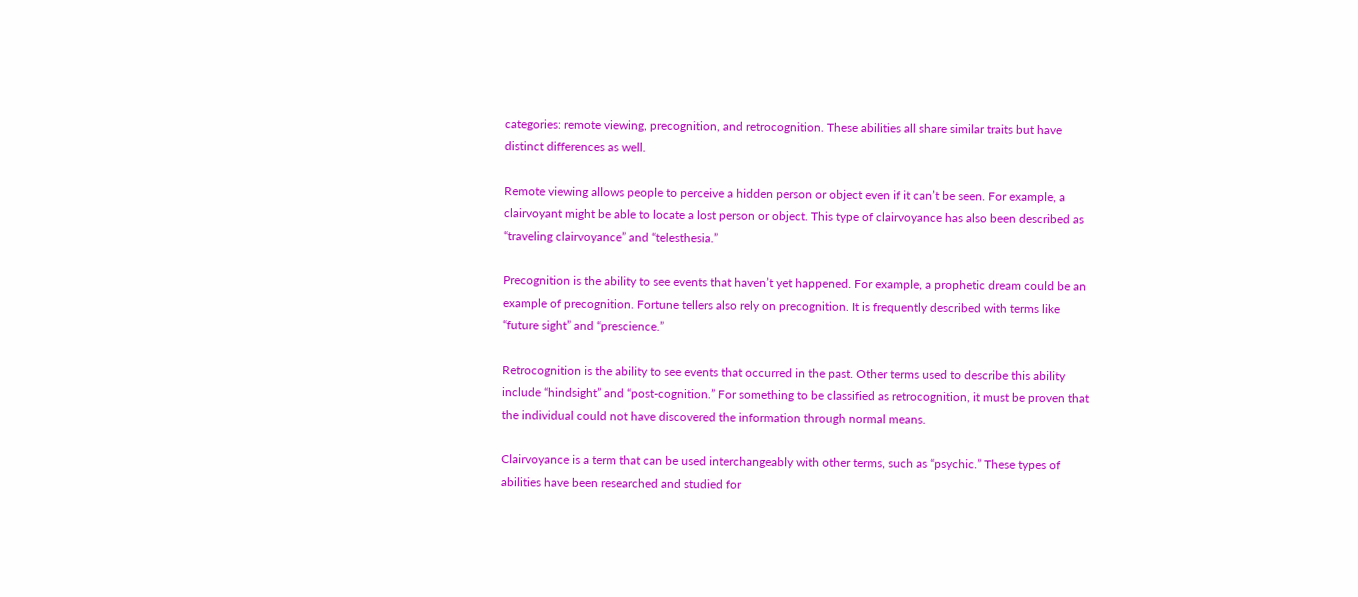categories: remote viewing, precognition, and retrocognition. These abilities all share similar traits but have distinct differences as well.

Remote viewing allows people to perceive a hidden person or object even if it can’t be seen. For example, a clairvoyant might be able to locate a lost person or object. This type of clairvoyance has also been described as “traveling clairvoyance” and “telesthesia.”

Precognition is the ability to see events that haven’t yet happened. For example, a prophetic dream could be an example of precognition. Fortune tellers also rely on precognition. It is frequently described with terms like “future sight” and “prescience.”

Retrocognition is the ability to see events that occurred in the past. Other terms used to describe this ability include “hindsight” and “post-cognition.” For something to be classified as retrocognition, it must be proven that the individual could not have discovered the information through normal means.

Clairvoyance is a term that can be used interchangeably with other terms, such as “psychic.” These types of abilities have been researched and studied for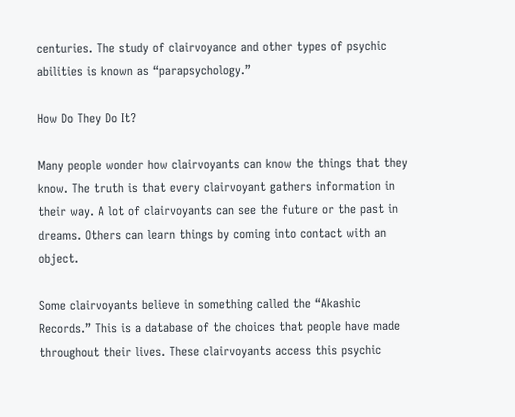centuries. The study of clairvoyance and other types of psychic abilities is known as “parapsychology.”

How Do They Do It?

Many people wonder how clairvoyants can know the things that they know. The truth is that every clairvoyant gathers information in their way. A lot of clairvoyants can see the future or the past in dreams. Others can learn things by coming into contact with an object.

Some clairvoyants believe in something called the “Akashic Records.” This is a database of the choices that people have made throughout their lives. These clairvoyants access this psychic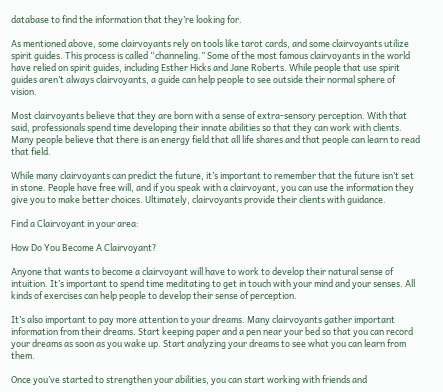database to find the information that they’re looking for.

As mentioned above, some clairvoyants rely on tools like tarot cards, and some clairvoyants utilize spirit guides. This process is called “channeling.” Some of the most famous clairvoyants in the world have relied on spirit guides, including Esther Hicks and Jane Roberts. While people that use spirit guides aren’t always clairvoyants, a guide can help people to see outside their normal sphere of vision.

Most clairvoyants believe that they are born with a sense of extra-sensory perception. With that said, professionals spend time developing their innate abilities so that they can work with clients. Many people believe that there is an energy field that all life shares and that people can learn to read that field.

While many clairvoyants can predict the future, it’s important to remember that the future isn’t set in stone. People have free will, and if you speak with a clairvoyant, you can use the information they give you to make better choices. Ultimately, clairvoyants provide their clients with guidance.

Find a Clairvoyant in your area:

How Do You Become A Clairvoyant?

Anyone that wants to become a clairvoyant will have to work to develop their natural sense of intuition. It’s important to spend time meditating to get in touch with your mind and your senses. All kinds of exercises can help people to develop their sense of perception.

It’s also important to pay more attention to your dreams. Many clairvoyants gather important information from their dreams. Start keeping paper and a pen near your bed so that you can record your dreams as soon as you wake up. Start analyzing your dreams to see what you can learn from them.

Once you’ve started to strengthen your abilities, you can start working with friends and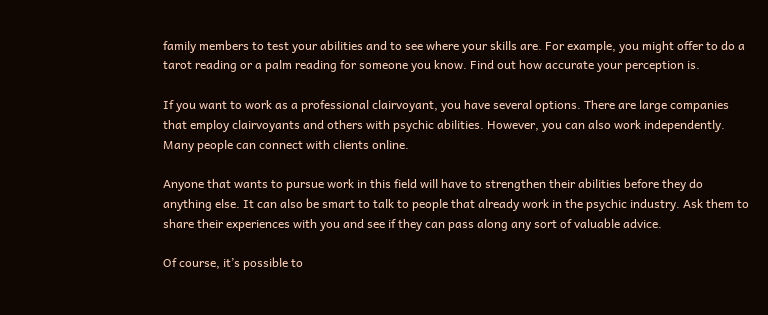family members to test your abilities and to see where your skills are. For example, you might offer to do a tarot reading or a palm reading for someone you know. Find out how accurate your perception is.

If you want to work as a professional clairvoyant, you have several options. There are large companies that employ clairvoyants and others with psychic abilities. However, you can also work independently. Many people can connect with clients online.

Anyone that wants to pursue work in this field will have to strengthen their abilities before they do anything else. It can also be smart to talk to people that already work in the psychic industry. Ask them to share their experiences with you and see if they can pass along any sort of valuable advice.

Of course, it’s possible to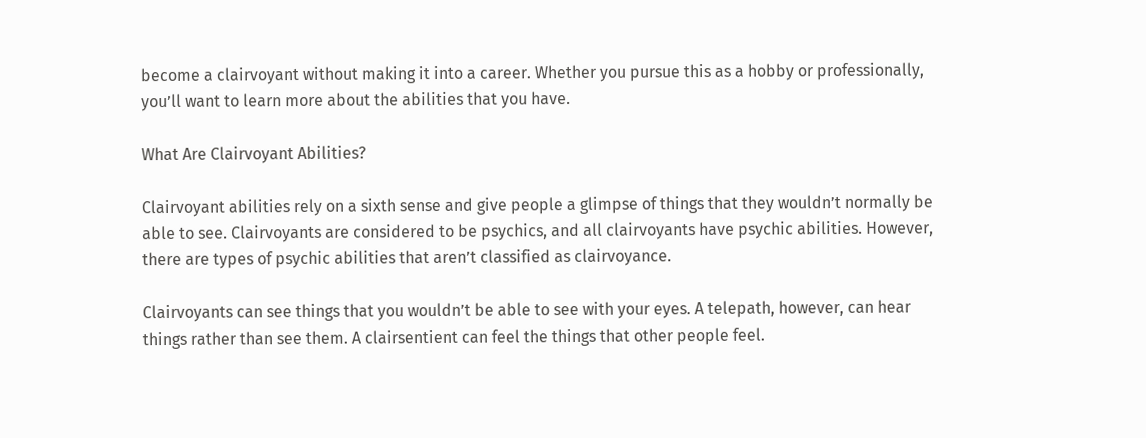become a clairvoyant without making it into a career. Whether you pursue this as a hobby or professionally, you’ll want to learn more about the abilities that you have.

What Are Clairvoyant Abilities?

Clairvoyant abilities rely on a sixth sense and give people a glimpse of things that they wouldn’t normally be able to see. Clairvoyants are considered to be psychics, and all clairvoyants have psychic abilities. However, there are types of psychic abilities that aren’t classified as clairvoyance.

Clairvoyants can see things that you wouldn’t be able to see with your eyes. A telepath, however, can hear things rather than see them. A clairsentient can feel the things that other people feel.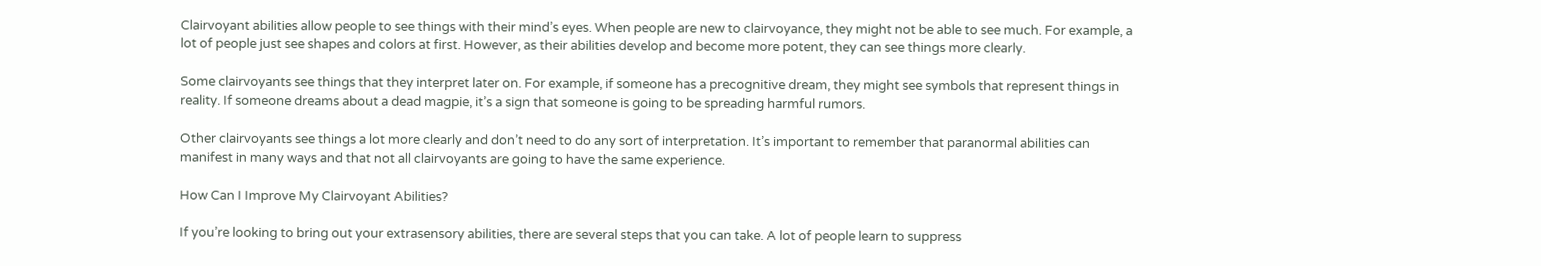Clairvoyant abilities allow people to see things with their mind’s eyes. When people are new to clairvoyance, they might not be able to see much. For example, a lot of people just see shapes and colors at first. However, as their abilities develop and become more potent, they can see things more clearly.

Some clairvoyants see things that they interpret later on. For example, if someone has a precognitive dream, they might see symbols that represent things in reality. If someone dreams about a dead magpie, it’s a sign that someone is going to be spreading harmful rumors.

Other clairvoyants see things a lot more clearly and don’t need to do any sort of interpretation. It’s important to remember that paranormal abilities can manifest in many ways and that not all clairvoyants are going to have the same experience.

How Can I Improve My Clairvoyant Abilities?

If you’re looking to bring out your extrasensory abilities, there are several steps that you can take. A lot of people learn to suppress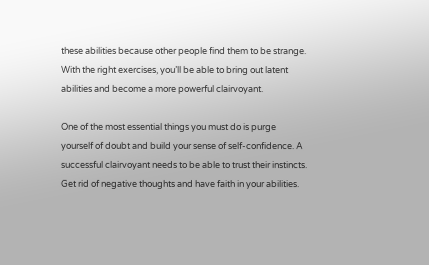these abilities because other people find them to be strange. With the right exercises, you’ll be able to bring out latent abilities and become a more powerful clairvoyant.

One of the most essential things you must do is purge yourself of doubt and build your sense of self-confidence. A successful clairvoyant needs to be able to trust their instincts. Get rid of negative thoughts and have faith in your abilities.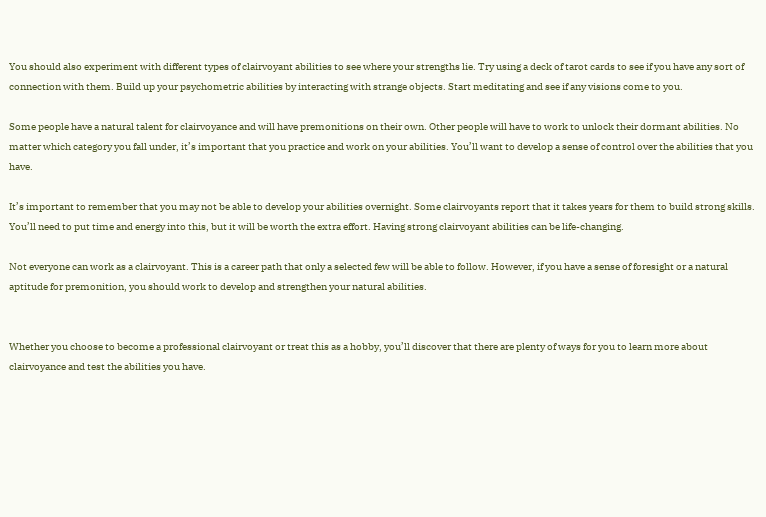You should also experiment with different types of clairvoyant abilities to see where your strengths lie. Try using a deck of tarot cards to see if you have any sort of connection with them. Build up your psychometric abilities by interacting with strange objects. Start meditating and see if any visions come to you.

Some people have a natural talent for clairvoyance and will have premonitions on their own. Other people will have to work to unlock their dormant abilities. No matter which category you fall under, it’s important that you practice and work on your abilities. You’ll want to develop a sense of control over the abilities that you have.

It’s important to remember that you may not be able to develop your abilities overnight. Some clairvoyants report that it takes years for them to build strong skills. You’ll need to put time and energy into this, but it will be worth the extra effort. Having strong clairvoyant abilities can be life-changing.

Not everyone can work as a clairvoyant. This is a career path that only a selected few will be able to follow. However, if you have a sense of foresight or a natural aptitude for premonition, you should work to develop and strengthen your natural abilities.


Whether you choose to become a professional clairvoyant or treat this as a hobby, you’ll discover that there are plenty of ways for you to learn more about clairvoyance and test the abilities you have.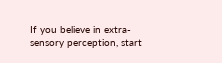If you believe in extra-sensory perception, start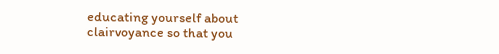educating yourself about clairvoyance so that you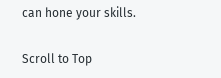can hone your skills.

Scroll to Top